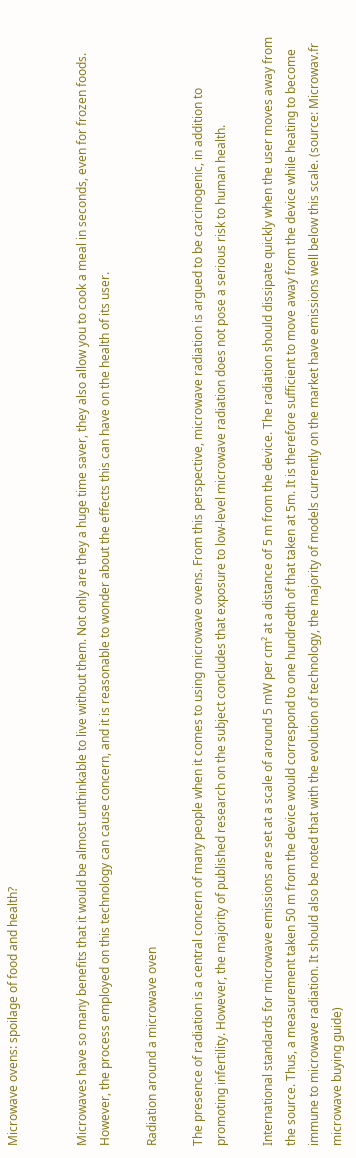Microwave ovens: spoilage of food and health?


Microwaves have so many benefits that it would be almost unthinkable to live without them. Not only are they a huge time saver, they also allow you to cook a meal in seconds, even for frozen foods. However, the process employed on this technology can cause concern, and it is reasonable to wonder about the effects this can have on the health of its user.

Radiation around a microwave oven

The presence of radiation is a central concern of many people when it comes to using microwave ovens. From this perspective, microwave radiation is argued to be carcinogenic, in addition to promoting infertility. However, the majority of published research on the subject concludes that exposure to low-level microwave radiation does not pose a serious risk to human health.

International standards for microwave emissions are set at a scale of around 5 mW per cm² at a distance of 5 m from the device. The radiation should dissipate quickly when the user moves away from the source. Thus, a measurement taken 50 m from the device would correspond to one hundredth of that taken at 5m. It is therefore sufficient to move away from the device while heating to become immune to microwave radiation. It should also be noted that with the evolution of technology, the majority of models currently on the market have emissions well below this scale. (source: Microwav.fr microwave buying guide)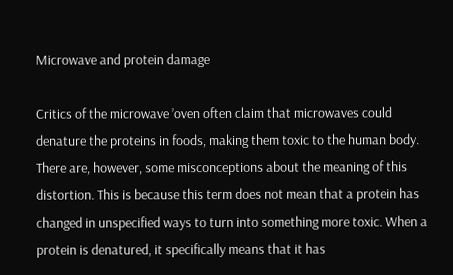Microwave and protein damage

Critics of the microwave ’oven often claim that microwaves could denature the proteins in foods, making them toxic to the human body. There are, however, some misconceptions about the meaning of this distortion. This is because this term does not mean that a protein has changed in unspecified ways to turn into something more toxic. When a protein is denatured, it specifically means that it has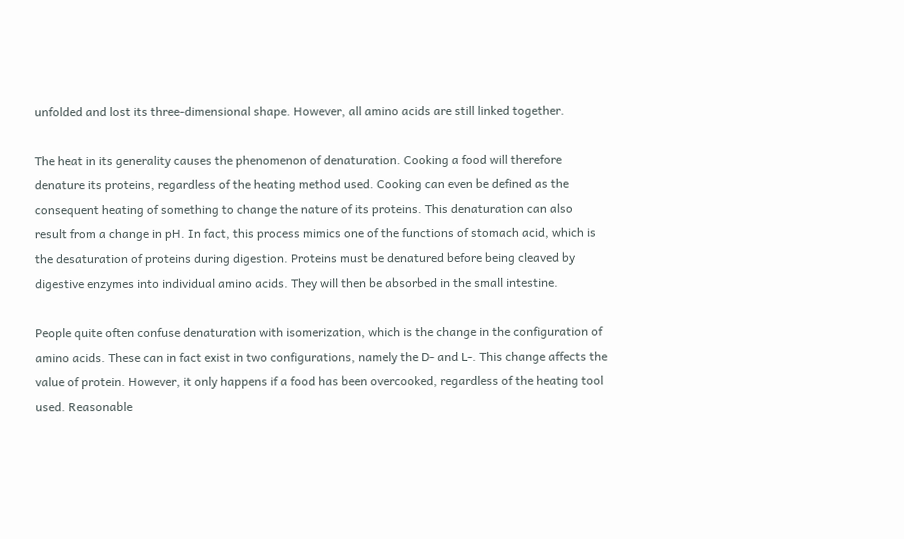unfolded and lost its three-dimensional shape. However, all amino acids are still linked together.

The heat in its generality causes the phenomenon of denaturation. Cooking a food will therefore denature its proteins, regardless of the heating method used. Cooking can even be defined as the consequent heating of something to change the nature of its proteins. This denaturation can also result from a change in pH. In fact, this process mimics one of the functions of stomach acid, which is the desaturation of proteins during digestion. Proteins must be denatured before being cleaved by digestive enzymes into individual amino acids. They will then be absorbed in the small intestine.

People quite often confuse denaturation with isomerization, which is the change in the configuration of amino acids. These can in fact exist in two configurations, namely the D- and L-. This change affects the value of protein. However, it only happens if a food has been overcooked, regardless of the heating tool used. Reasonable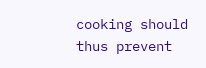cooking should thus prevent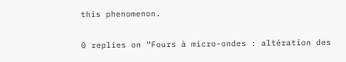this phenomenon.

0 replies on “Fours à micro-ondes : altération des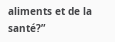aliments et de la santé?”